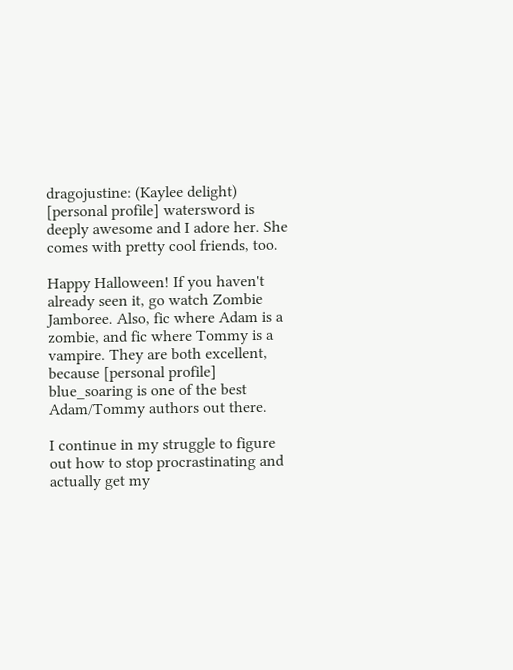dragojustine: (Kaylee delight)
[personal profile] watersword is deeply awesome and I adore her. She comes with pretty cool friends, too.

Happy Halloween! If you haven't already seen it, go watch Zombie Jamboree. Also, fic where Adam is a zombie, and fic where Tommy is a vampire. They are both excellent, because [personal profile] blue_soaring is one of the best Adam/Tommy authors out there.

I continue in my struggle to figure out how to stop procrastinating and actually get my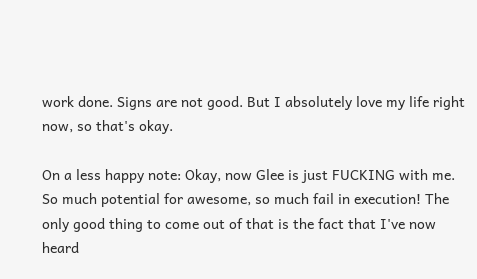work done. Signs are not good. But I absolutely love my life right now, so that's okay.

On a less happy note: Okay, now Glee is just FUCKING with me. So much potential for awesome, so much fail in execution! The only good thing to come out of that is the fact that I've now heard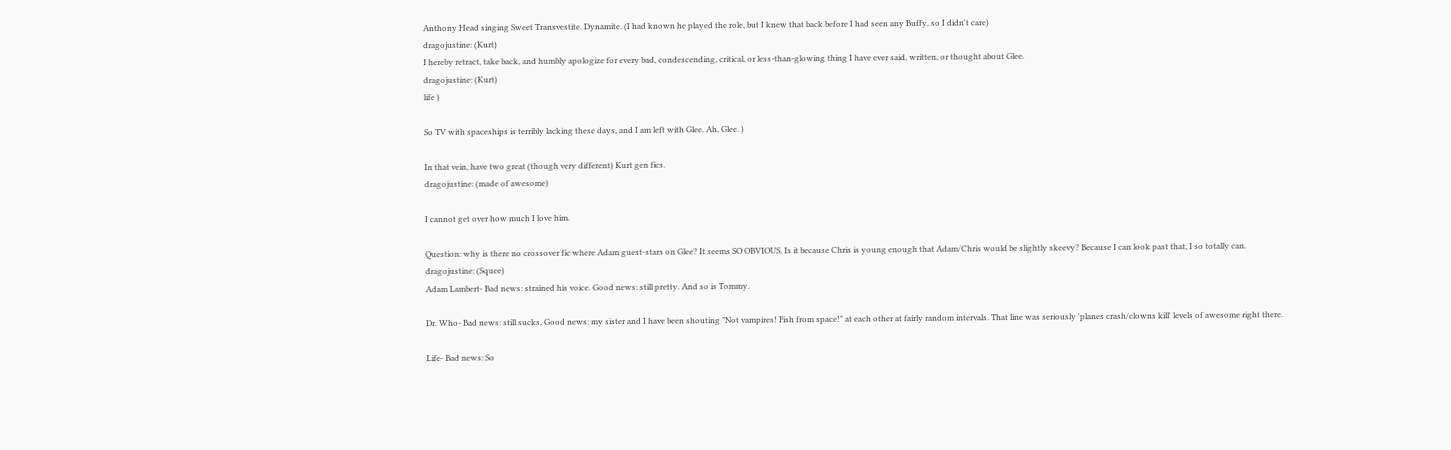Anthony Head singing Sweet Transvestite. Dynamite. (I had known he played the role, but I knew that back before I had seen any Buffy, so I didn't care)
dragojustine: (Kurt)
I hereby retract, take back, and humbly apologize for every bad, condescending, critical, or less-than-glowing thing I have ever said, written, or thought about Glee.
dragojustine: (Kurt)
life )

So TV with spaceships is terribly lacking these days, and I am left with Glee. Ah, Glee. )

In that vein, have two great (though very different) Kurt gen fics.
dragojustine: (made of awesome)

I cannot get over how much I love him.

Question: why is there no crossover fic where Adam guest-stars on Glee? It seems SO OBVIOUS. Is it because Chris is young enough that Adam/Chris would be slightly skeevy? Because I can look past that, I so totally can.
dragojustine: (Squee)
Adam Lambert- Bad news: strained his voice. Good news: still pretty. And so is Tommy.

Dr. Who- Bad news: still sucks. Good news: my sister and I have been shouting "Not vampires! Fish from space!" at each other at fairly random intervals. That line was seriously 'planes crash/clowns kill' levels of awesome right there.

Life- Bad news: So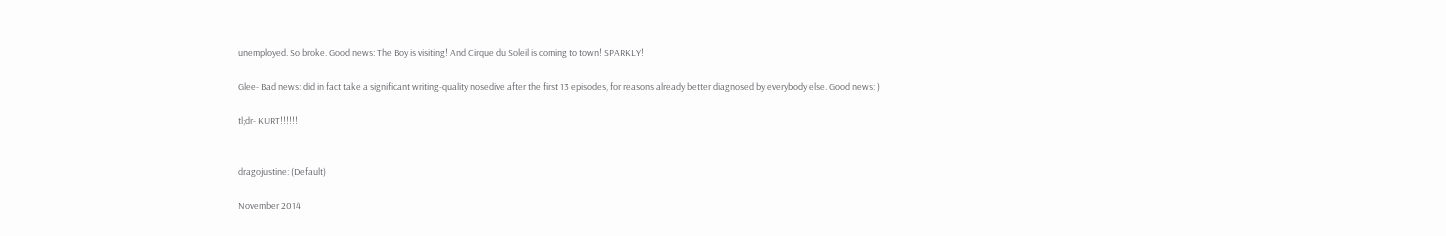unemployed. So broke. Good news: The Boy is visiting! And Cirque du Soleil is coming to town! SPARKLY!

Glee- Bad news: did in fact take a significant writing-quality nosedive after the first 13 episodes, for reasons already better diagnosed by everybody else. Good news: )

tl;dr- KURT!!!!!!


dragojustine: (Default)

November 2014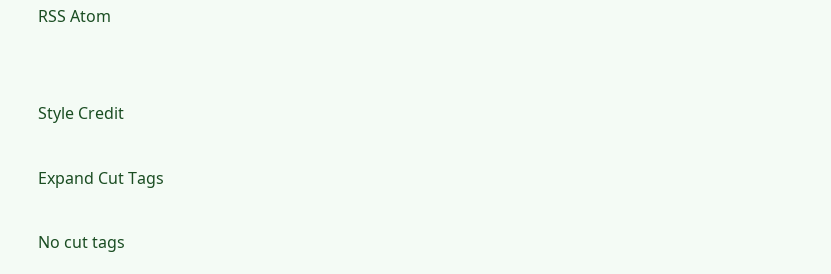RSS Atom


Style Credit

Expand Cut Tags

No cut tags